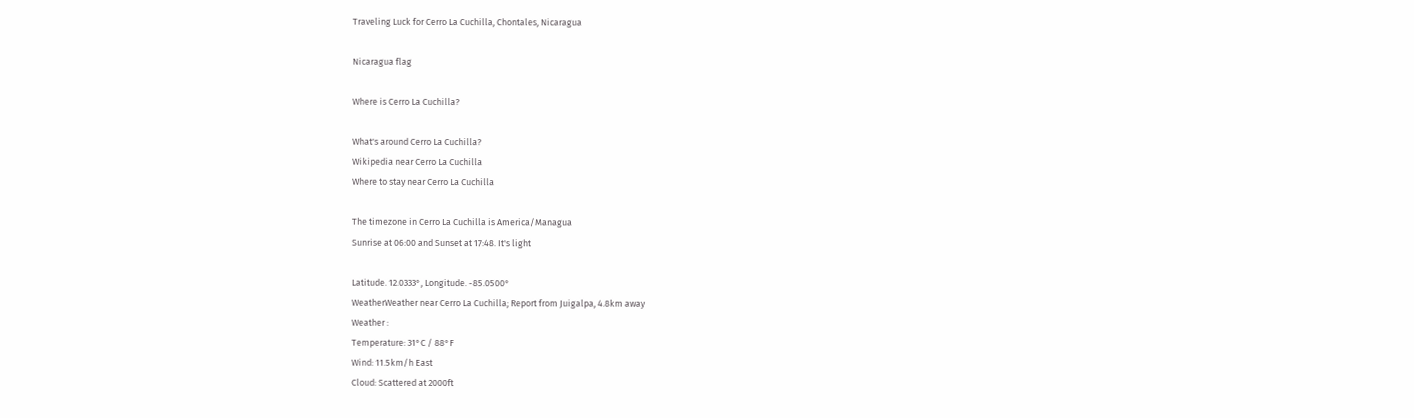Traveling Luck for Cerro La Cuchilla, Chontales, Nicaragua

Nicaragua flag

Where is Cerro La Cuchilla?

What's around Cerro La Cuchilla?
Wikipedia near Cerro La Cuchilla
Where to stay near Cerro La Cuchilla

The timezone in Cerro La Cuchilla is America/Managua
Sunrise at 06:00 and Sunset at 17:48. It's light

Latitude. 12.0333°, Longitude. -85.0500°
WeatherWeather near Cerro La Cuchilla; Report from Juigalpa, 4.8km away
Weather :
Temperature: 31°C / 88°F
Wind: 11.5km/h East
Cloud: Scattered at 2000ft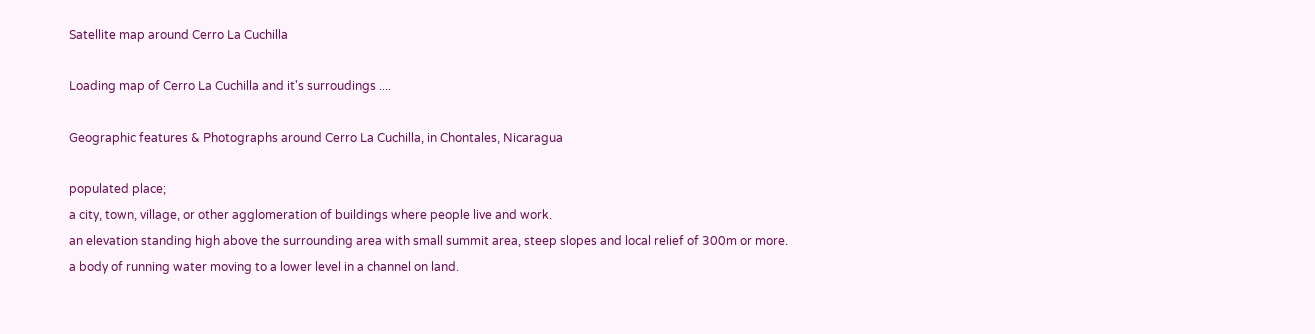Satellite map around Cerro La Cuchilla

Loading map of Cerro La Cuchilla and it's surroudings ....

Geographic features & Photographs around Cerro La Cuchilla, in Chontales, Nicaragua

populated place;
a city, town, village, or other agglomeration of buildings where people live and work.
an elevation standing high above the surrounding area with small summit area, steep slopes and local relief of 300m or more.
a body of running water moving to a lower level in a channel on land.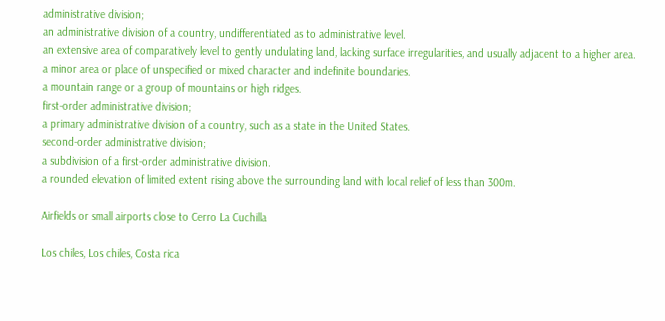administrative division;
an administrative division of a country, undifferentiated as to administrative level.
an extensive area of comparatively level to gently undulating land, lacking surface irregularities, and usually adjacent to a higher area.
a minor area or place of unspecified or mixed character and indefinite boundaries.
a mountain range or a group of mountains or high ridges.
first-order administrative division;
a primary administrative division of a country, such as a state in the United States.
second-order administrative division;
a subdivision of a first-order administrative division.
a rounded elevation of limited extent rising above the surrounding land with local relief of less than 300m.

Airfields or small airports close to Cerro La Cuchilla

Los chiles, Los chiles, Costa rica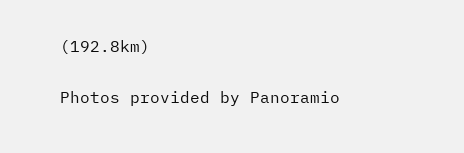(192.8km)

Photos provided by Panoramio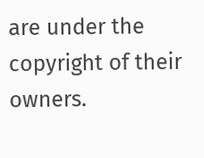are under the copyright of their owners.